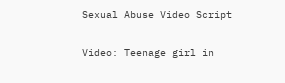Sexual Abuse Video Script

Video: Teenage girl in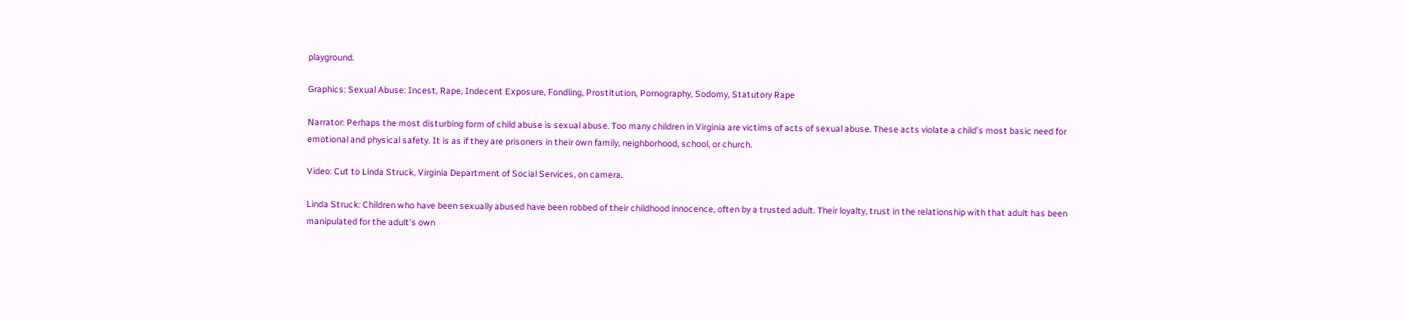playground.

Graphics: Sexual Abuse: Incest, Rape, Indecent Exposure, Fondling, Prostitution, Pornography, Sodomy, Statutory Rape

Narrator: Perhaps the most disturbing form of child abuse is sexual abuse. Too many children in Virginia are victims of acts of sexual abuse. These acts violate a child’s most basic need for emotional and physical safety. It is as if they are prisoners in their own family, neighborhood, school, or church.

Video: Cut to Linda Struck, Virginia Department of Social Services, on camera.

Linda Struck: Children who have been sexually abused have been robbed of their childhood innocence, often by a trusted adult. Their loyalty, trust in the relationship with that adult has been manipulated for the adult's own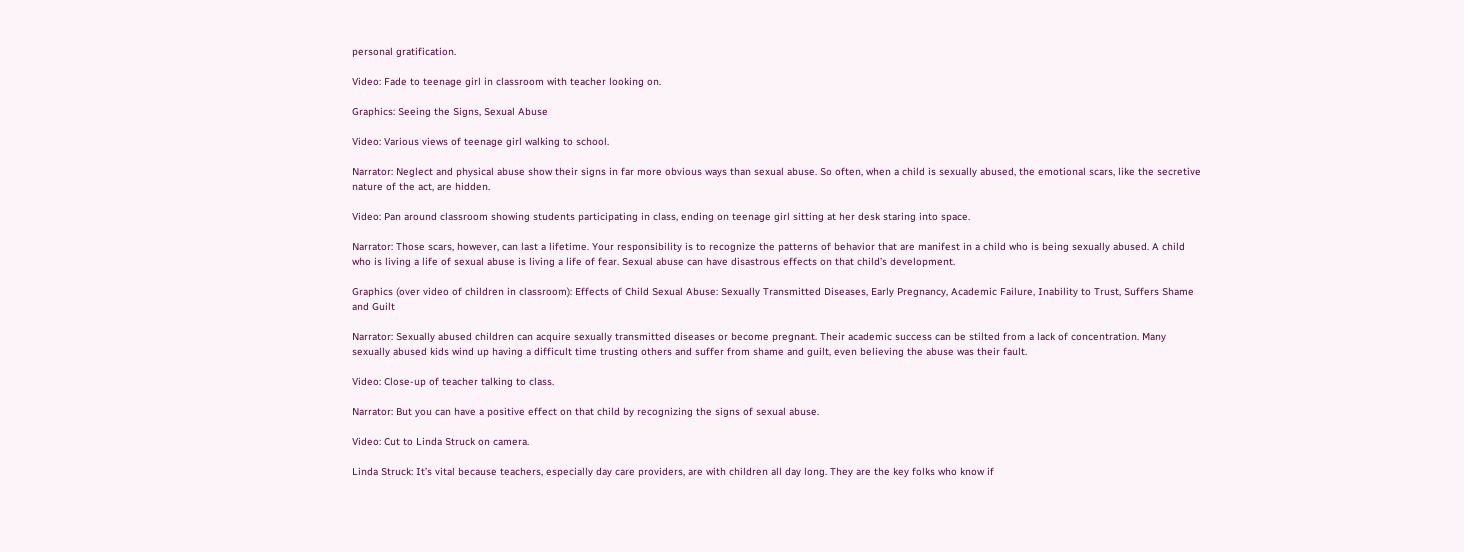personal gratification.

Video: Fade to teenage girl in classroom with teacher looking on.

Graphics: Seeing the Signs, Sexual Abuse

Video: Various views of teenage girl walking to school.

Narrator: Neglect and physical abuse show their signs in far more obvious ways than sexual abuse. So often, when a child is sexually abused, the emotional scars, like the secretive nature of the act, are hidden.

Video: Pan around classroom showing students participating in class, ending on teenage girl sitting at her desk staring into space.

Narrator: Those scars, however, can last a lifetime. Your responsibility is to recognize the patterns of behavior that are manifest in a child who is being sexually abused. A child who is living a life of sexual abuse is living a life of fear. Sexual abuse can have disastrous effects on that child’s development.

Graphics (over video of children in classroom): Effects of Child Sexual Abuse: Sexually Transmitted Diseases, Early Pregnancy, Academic Failure, Inability to Trust, Suffers Shame and Guilt

Narrator: Sexually abused children can acquire sexually transmitted diseases or become pregnant. Their academic success can be stilted from a lack of concentration. Many sexually abused kids wind up having a difficult time trusting others and suffer from shame and guilt, even believing the abuse was their fault.

Video: Close-up of teacher talking to class.

Narrator: But you can have a positive effect on that child by recognizing the signs of sexual abuse.

Video: Cut to Linda Struck on camera.

Linda Struck: It’s vital because teachers, especially day care providers, are with children all day long. They are the key folks who know if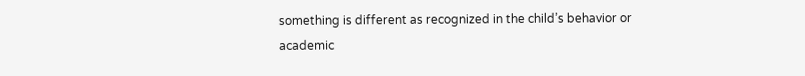something is different as recognized in the child’s behavior or academic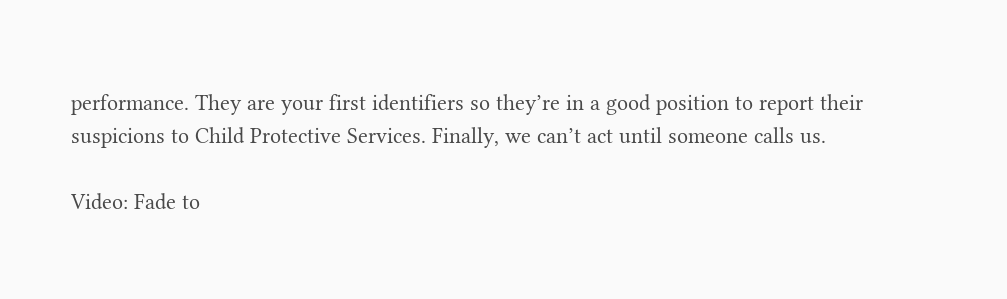performance. They are your first identifiers so they’re in a good position to report their suspicions to Child Protective Services. Finally, we can’t act until someone calls us.

Video: Fade to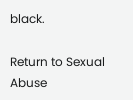black.

Return to Sexual Abuse